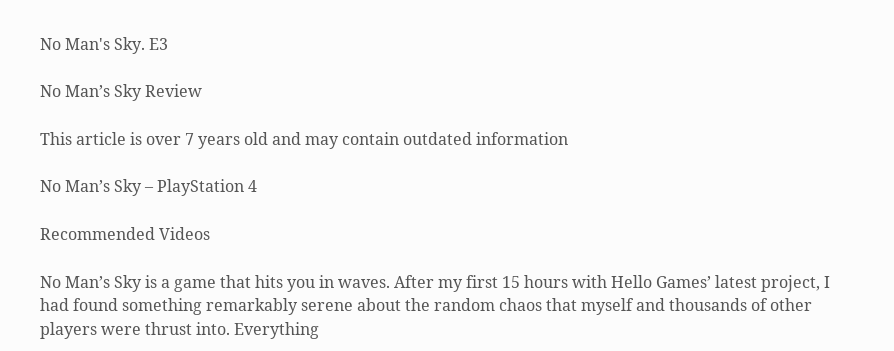No Man's Sky. E3

No Man’s Sky Review

This article is over 7 years old and may contain outdated information

No Man’s Sky – PlayStation 4

Recommended Videos

No Man’s Sky is a game that hits you in waves. After my first 15 hours with Hello Games’ latest project, I had found something remarkably serene about the random chaos that myself and thousands of other players were thrust into. Everything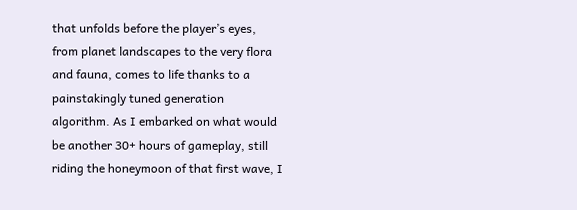that unfolds before the player’s eyes, from planet landscapes to the very flora and fauna, comes to life thanks to a painstakingly tuned generation algorithm. As I embarked on what would be another 30+ hours of gameplay, still riding the honeymoon of that first wave, I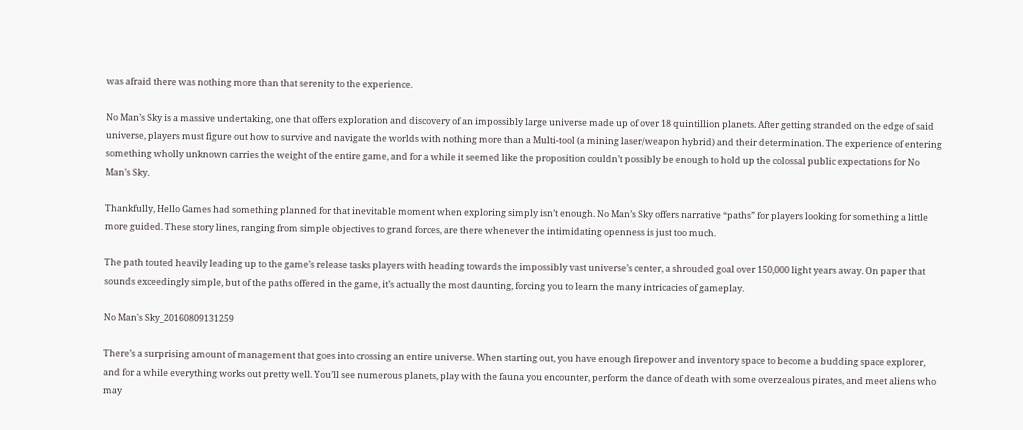was afraid there was nothing more than that serenity to the experience.

No Man’s Sky is a massive undertaking, one that offers exploration and discovery of an impossibly large universe made up of over 18 quintillion planets. After getting stranded on the edge of said universe, players must figure out how to survive and navigate the worlds with nothing more than a Multi-tool (a mining laser/weapon hybrid) and their determination. The experience of entering something wholly unknown carries the weight of the entire game, and for a while it seemed like the proposition couldn’t possibly be enough to hold up the colossal public expectations for No Man’s Sky.

Thankfully, Hello Games had something planned for that inevitable moment when exploring simply isn’t enough. No Man’s Sky offers narrative “paths” for players looking for something a little more guided. These story lines, ranging from simple objectives to grand forces, are there whenever the intimidating openness is just too much.

The path touted heavily leading up to the game’s release tasks players with heading towards the impossibly vast universe’s center, a shrouded goal over 150,000 light years away. On paper that sounds exceedingly simple, but of the paths offered in the game, it’s actually the most daunting, forcing you to learn the many intricacies of gameplay.

No Man's Sky_20160809131259

There’s a surprising amount of management that goes into crossing an entire universe. When starting out, you have enough firepower and inventory space to become a budding space explorer, and for a while everything works out pretty well. You’ll see numerous planets, play with the fauna you encounter, perform the dance of death with some overzealous pirates, and meet aliens who may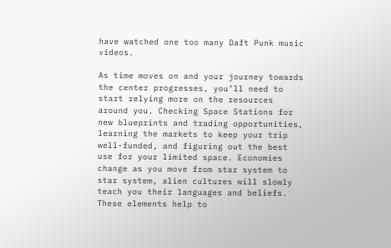have watched one too many Daft Punk music videos.

As time moves on and your journey towards the center progresses, you’ll need to start relying more on the resources around you. Checking Space Stations for new blueprints and trading opportunities, learning the markets to keep your trip well-funded, and figuring out the best use for your limited space. Economies change as you move from star system to star system, alien cultures will slowly teach you their languages and beliefs. These elements help to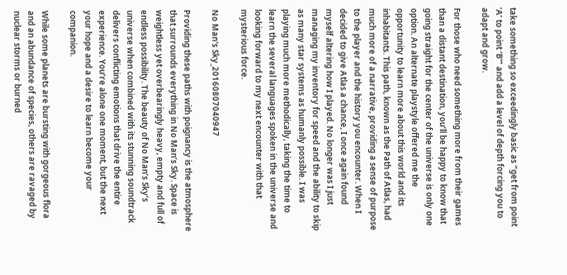take something so exceedingly basic as “get from point ‘A’ to point ‘B'” and add a level of depth forcing you to adapt and grow.

For those who need something more from their games than a distant destination, you’ll be happy to know that going straight for the center of the universe is only one option. An alternate playstyle offered me the opportunity to learn more about this world and its inhabitants. This path, known as the Path of Atlas, had much more of a narrative, providing a sense of purpose to the player and the history you encounter. When I decided to give Atlas a chance, I once again found myself altering how I played. No longer was I just managing my inventory for speed and the ability to skip as many star systems as humanly possible. I was playing much more methodically, taking the time to learn the several languages spoken in the universe and looking forward to my next encounter with that mysterious force.

No Man's Sky_20160807040947

Providing these paths with poignancy is the atmosphere that surrounds everything in No Man’s Sky. Space is weightless yet overbearingly heavy, empty and full of endless possibility. The beauty of No Man’s Sky’s universe when combined with its stunning soundtrack delivers conflicting emotions that drive the entire experience. You’re alone one moment, but the next your hope and a desire to learn become your companion.

While some planets are bursting with gorgeous flora and an abundance of species, others are ravaged by nuclear storms or burned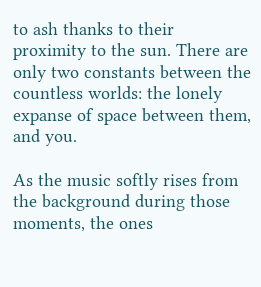to ash thanks to their proximity to the sun. There are only two constants between the countless worlds: the lonely expanse of space between them, and you.

As the music softly rises from the background during those moments, the ones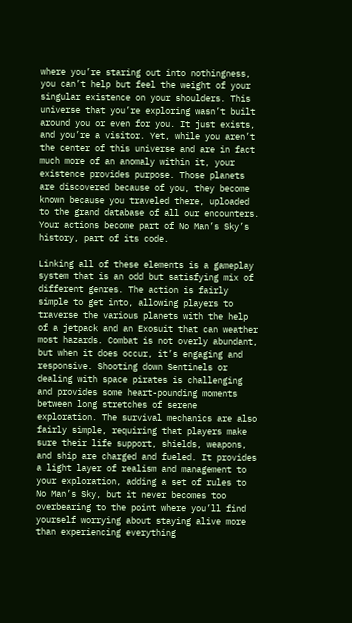where you’re staring out into nothingness, you can’t help but feel the weight of your singular existence on your shoulders. This universe that you’re exploring wasn’t built around you or even for you. It just exists, and you’re a visitor. Yet, while you aren’t the center of this universe and are in fact much more of an anomaly within it, your existence provides purpose. Those planets are discovered because of you, they become known because you traveled there, uploaded to the grand database of all our encounters. Your actions become part of No Man’s Sky’s history, part of its code.

Linking all of these elements is a gameplay system that is an odd but satisfying mix of different genres. The action is fairly simple to get into, allowing players to traverse the various planets with the help of a jetpack and an Exosuit that can weather most hazards. Combat is not overly abundant, but when it does occur, it’s engaging and responsive. Shooting down Sentinels or dealing with space pirates is challenging and provides some heart-pounding moments between long stretches of serene exploration. The survival mechanics are also fairly simple, requiring that players make sure their life support, shields, weapons, and ship are charged and fueled. It provides a light layer of realism and management to your exploration, adding a set of rules to No Man’s Sky, but it never becomes too overbearing to the point where you’ll find yourself worrying about staying alive more than experiencing everything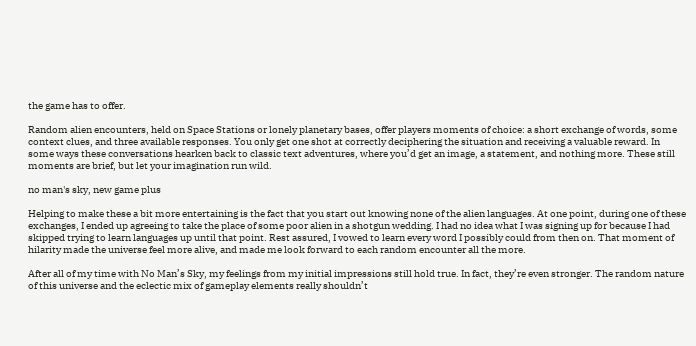the game has to offer.

Random alien encounters, held on Space Stations or lonely planetary bases, offer players moments of choice: a short exchange of words, some context clues, and three available responses. You only get one shot at correctly deciphering the situation and receiving a valuable reward. In some ways these conversations hearken back to classic text adventures, where you’d get an image, a statement, and nothing more. These still moments are brief, but let your imagination run wild.

no man's sky, new game plus

Helping to make these a bit more entertaining is the fact that you start out knowing none of the alien languages. At one point, during one of these exchanges, I ended up agreeing to take the place of some poor alien in a shotgun wedding. I had no idea what I was signing up for because I had skipped trying to learn languages up until that point. Rest assured, I vowed to learn every word I possibly could from then on. That moment of hilarity made the universe feel more alive, and made me look forward to each random encounter all the more.

After all of my time with No Man’s Sky, my feelings from my initial impressions still hold true. In fact, they’re even stronger. The random nature of this universe and the eclectic mix of gameplay elements really shouldn’t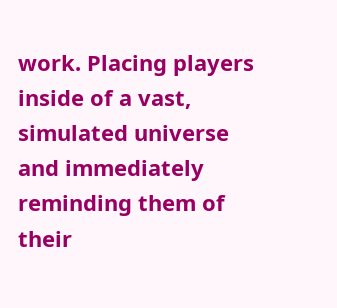work. Placing players inside of a vast, simulated universe and immediately reminding them of their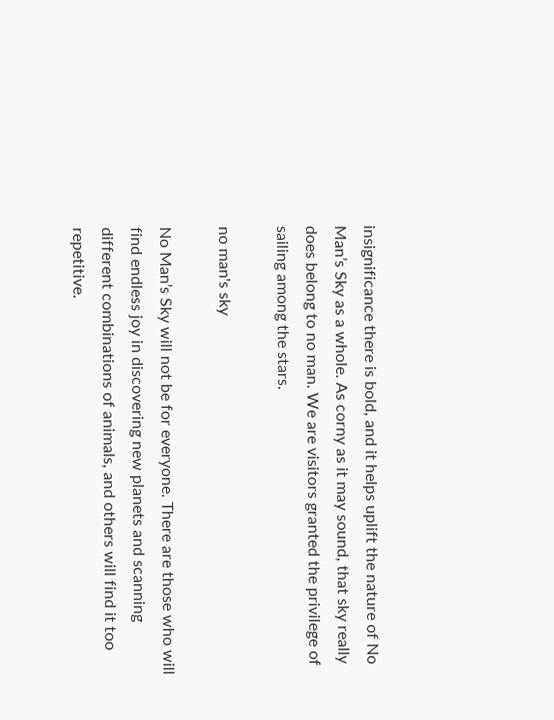insignificance there is bold, and it helps uplift the nature of No Man’s Sky as a whole. As corny as it may sound, that sky really does belong to no man. We are visitors granted the privilege of sailing among the stars.

no man's sky

No Man’s Sky will not be for everyone. There are those who will find endless joy in discovering new planets and scanning different combinations of animals, and others will find it too repetitive.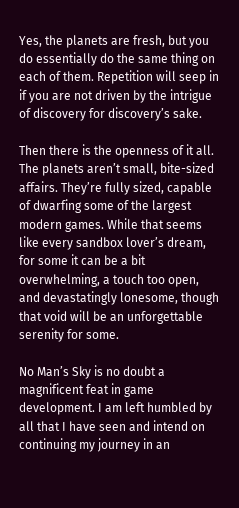Yes, the planets are fresh, but you do essentially do the same thing on each of them. Repetition will seep in if you are not driven by the intrigue of discovery for discovery’s sake.

Then there is the openness of it all. The planets aren’t small, bite-sized affairs. They’re fully sized, capable of dwarfing some of the largest modern games. While that seems like every sandbox lover’s dream, for some it can be a bit overwhelming, a touch too open, and devastatingly lonesome, though that void will be an unforgettable serenity for some.

No Man’s Sky is no doubt a magnificent feat in game development. I am left humbled by all that I have seen and intend on continuing my journey in an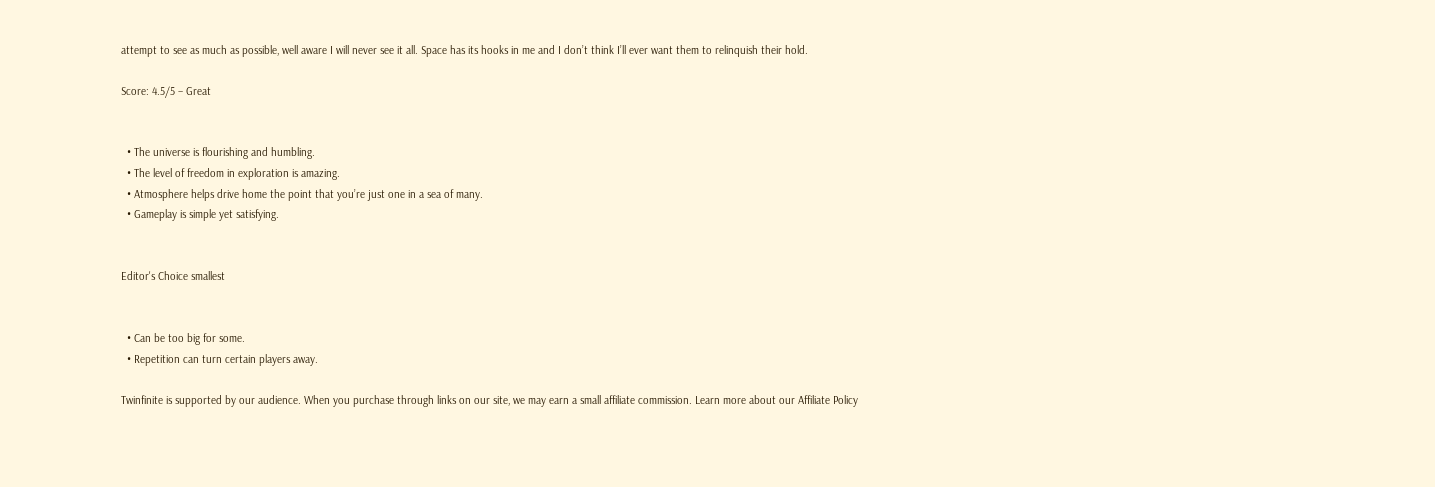attempt to see as much as possible, well aware I will never see it all. Space has its hooks in me and I don’t think I’ll ever want them to relinquish their hold.

Score: 4.5/5 – Great


  • The universe is flourishing and humbling.
  • The level of freedom in exploration is amazing.
  • Atmosphere helps drive home the point that you’re just one in a sea of many.
  • Gameplay is simple yet satisfying.


Editor's Choice smallest


  • Can be too big for some.
  • Repetition can turn certain players away.

Twinfinite is supported by our audience. When you purchase through links on our site, we may earn a small affiliate commission. Learn more about our Affiliate Policy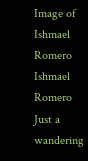Image of Ishmael Romero
Ishmael Romero
Just a wandering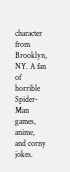character from Brooklyn, NY. A fan of horrible Spider-Man games, anime, and corny jokes.